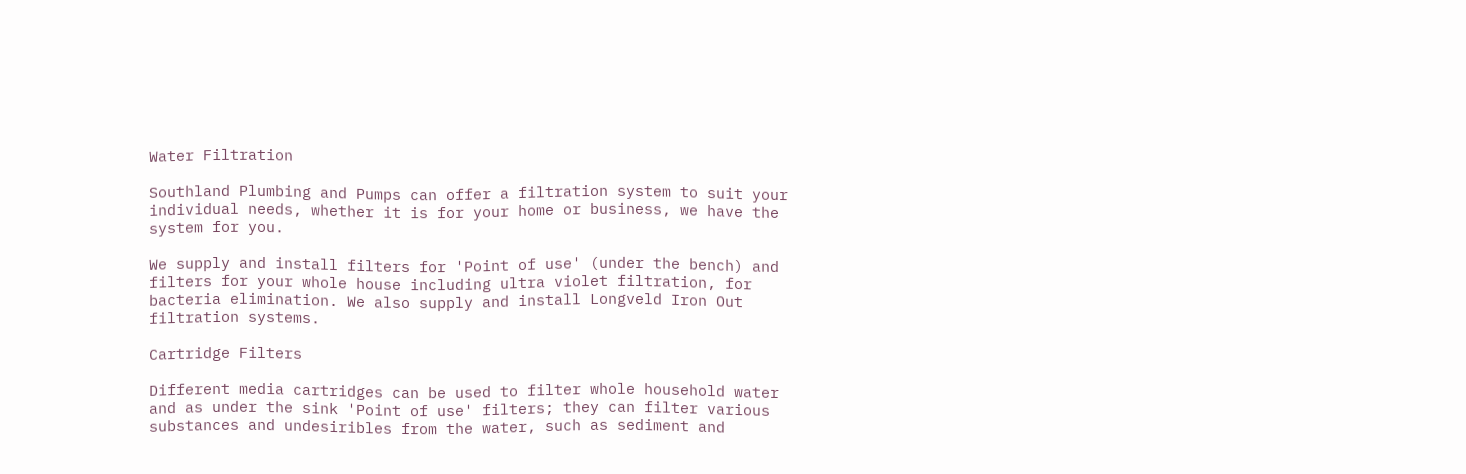Water Filtration

Southland Plumbing and Pumps can offer a filtration system to suit your individual needs, whether it is for your home or business, we have the system for you.

We supply and install filters for 'Point of use' (under the bench) and filters for your whole house including ultra violet filtration, for bacteria elimination. We also supply and install Longveld Iron Out filtration systems.

Cartridge Filters

Different media cartridges can be used to filter whole household water and as under the sink 'Point of use' filters; they can filter various substances and undesiribles from the water, such as sediment and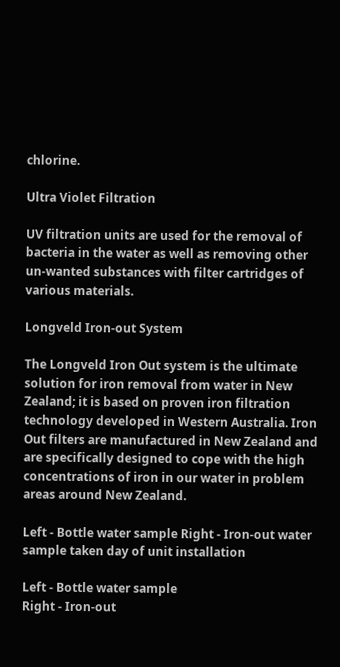chlorine.

Ultra Violet Filtration

UV filtration units are used for the removal of bacteria in the water as well as removing other un-wanted substances with filter cartridges of various materials.

Longveld Iron-out System

The Longveld Iron Out system is the ultimate solution for iron removal from water in New Zealand; it is based on proven iron filtration technology developed in Western Australia. Iron Out filters are manufactured in New Zealand and are specifically designed to cope with the high concentrations of iron in our water in problem areas around New Zealand.

Left - Bottle water sample Right - Iron-out water sample taken day of unit installation

Left - Bottle water sample
Right - Iron-out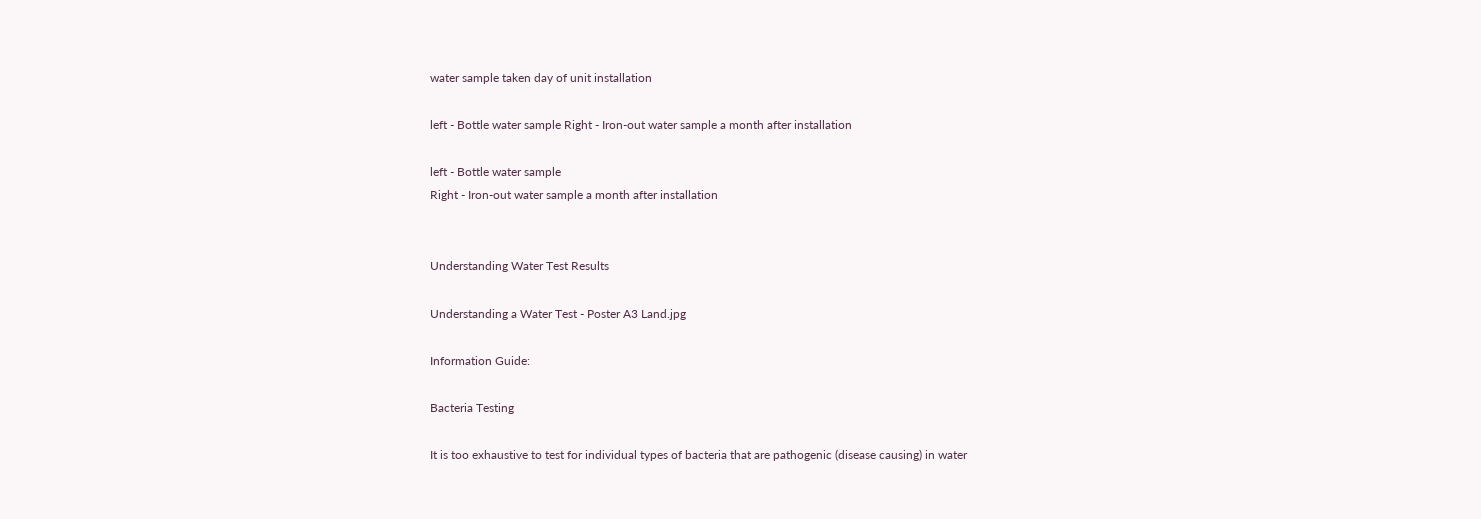water sample taken day of unit installation

left - Bottle water sample Right - Iron-out water sample a month after installation

left - Bottle water sample
Right - Iron-out water sample a month after installation


Understanding Water Test Results

Understanding a Water Test - Poster A3 Land.jpg

Information Guide:

Bacteria Testing

It is too exhaustive to test for individual types of bacteria that are pathogenic (disease causing) in water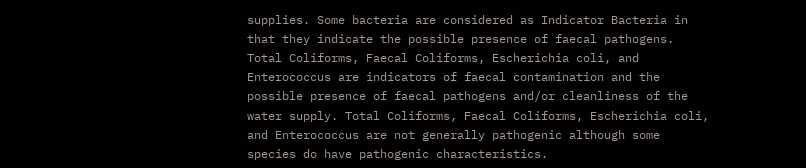supplies. Some bacteria are considered as Indicator Bacteria in that they indicate the possible presence of faecal pathogens. Total Coliforms, Faecal Coliforms, Escherichia coli, and Enterococcus are indicators of faecal contamination and the possible presence of faecal pathogens and/or cleanliness of the water supply. Total Coliforms, Faecal Coliforms, Escherichia coli, and Enterococcus are not generally pathogenic although some species do have pathogenic characteristics.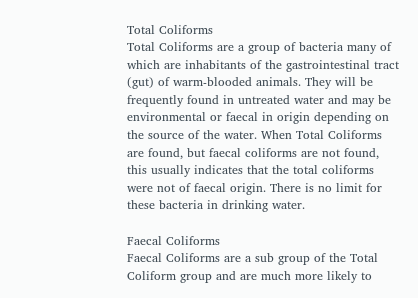Total Coliforms
Total Coliforms are a group of bacteria many of which are inhabitants of the gastrointestinal tract (gut) of warm-blooded animals. They will be frequently found in untreated water and may be environmental or faecal in origin depending on the source of the water. When Total Coliforms are found, but faecal coliforms are not found, this usually indicates that the total coliforms were not of faecal origin. There is no limit for these bacteria in drinking water.

Faecal Coliforms
Faecal Coliforms are a sub group of the Total Coliform group and are much more likely to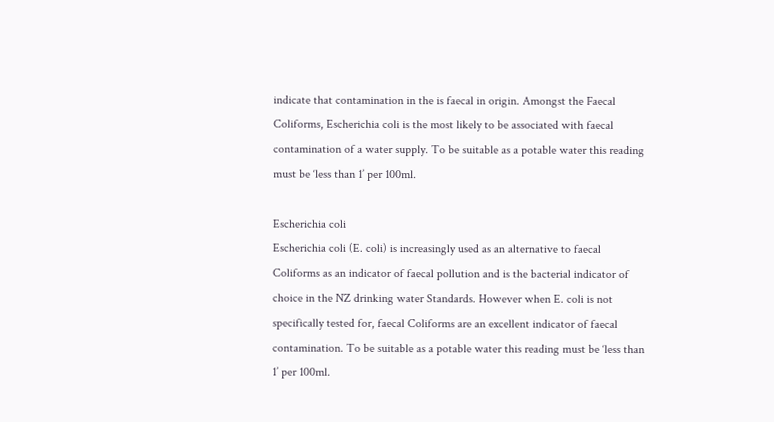indicate that contamination in the is faecal in origin. Amongst the Faecal Coliforms, Escherichia coli is the most likely to be associated with faecal contamination of a water supply. To be suitable as a potable water this reading must be ‘less than 1’ per 100ml.

Escherichia coli
Escherichia coli (E. coli) is increasingly used as an alternative to faecal Coliforms as an indicator of faecal pollution and is the bacterial indicator of choice in the NZ drinking water Standards. However when E. coli is not specifically tested for, faecal Coliforms are an excellent indicator of faecal contamination. To be suitable as a potable water this reading must be ‘less than 1’ per 100ml.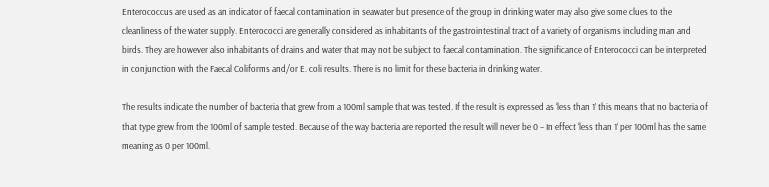Enterococcus are used as an indicator of faecal contamination in seawater but presence of the group in drinking water may also give some clues to the cleanliness of the water supply. Enterococci are generally considered as inhabitants of the gastrointestinal tract of a variety of organisms including man and birds. They are however also inhabitants of drains and water that may not be subject to faecal contamination. The significance of Enterococci can be interpreted in conjunction with the Faecal Coliforms and/or E. coli results. There is no limit for these bacteria in drinking water.

The results indicate the number of bacteria that grew from a 100ml sample that was tested. If the result is expressed as ‘less than 1’ this means that no bacteria of that type grew from the 100ml of sample tested. Because of the way bacteria are reported the result will never be 0 – In effect ‘less than 1’ per 100ml has the same meaning as 0 per 100ml.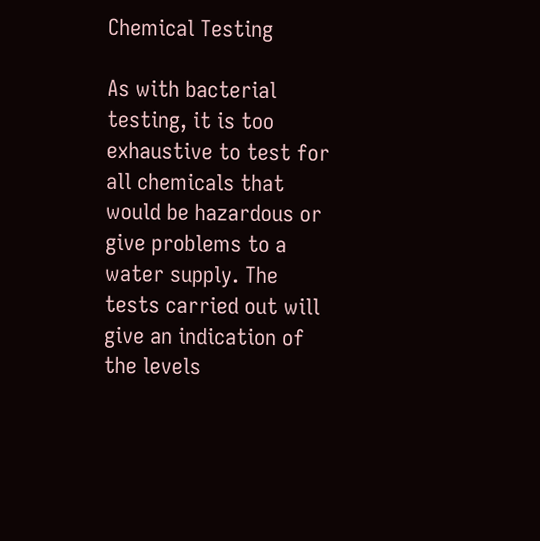Chemical Testing

As with bacterial testing, it is too exhaustive to test for all chemicals that would be hazardous or give problems to a water supply. The tests carried out will give an indication of the levels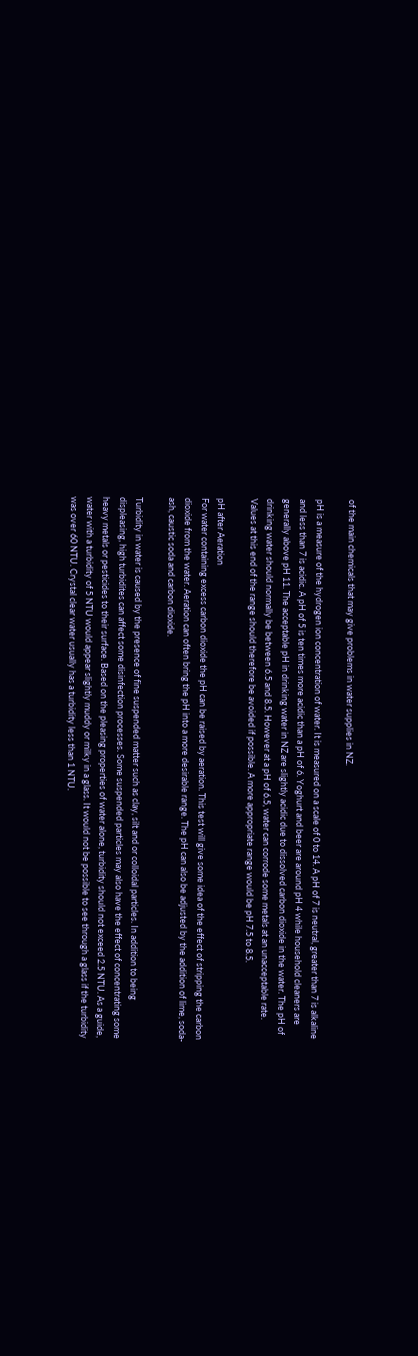of the main chemicals that may give problems in water supplies in NZ.

pH is a measure of the hydrogen ion concentration of water. It is measured on a scale of 0 to 14. A pH of 7 is neutral, greater than 7 is alkaline and less than 7 is acidic. A pH of 5 is ten times more acidic than a pH of 6. Yoghurt and beer are around pH 4 while household cleaners are generally above pH 11. The acceptable pH in drinking water in NZ are slightly acidic due to dissolved carbon dioxide in the water. The pH of drinking water should normally be between 6.5 and 8.5. However at a pH of 6.5, water can corrode some metals at an unacceptable rate. Values at this end of the range should therefore be avoided if possible. A more appropriate range would be pH 7.5 to 8.5.

pH after Aeration
For water containing excess carbon dioxide the pH can be raised by aeration. This test will give some idea of the effect of stripping the carbon dioxide from the water. Aeration can often bring the pH into a more desirable range. The pH can also be adjusted by the addition of lime, soda-ash, caustic soda and carbon dioxide.

Turbidity in water is caused by the presence of fine suspended matter such as clay, silt and or colloidal particles. In addition to being displeasing, high turbidites can affect some disinfection processes. Some suspended particles may also have the effect of concentrating some heavy metals or pesticides to their surface. Based on the pleasing properties of water alone, turbidity should not exceed 2.5 NTU. As a guide, water with a turbidity of 5 NTU would appear slightly muddy or milky in a glass. It would not be possible to see through a glass if the turbidity was over 60 NTU. Crystal clear water usually has a turbidity less than 1 NTU.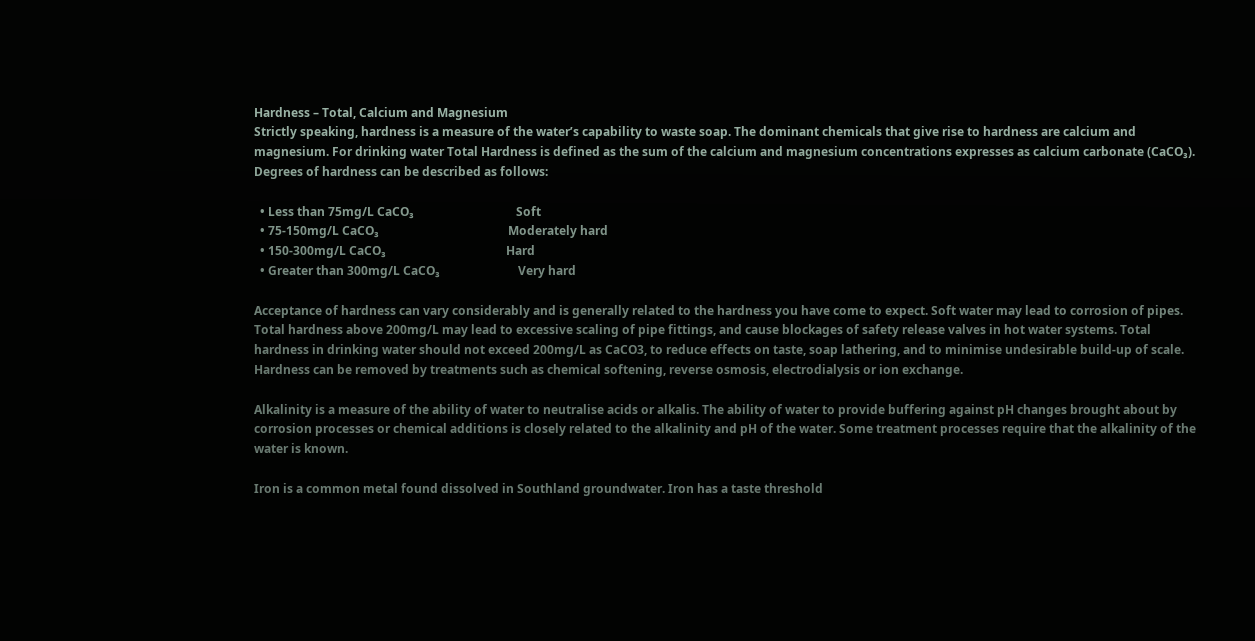Hardness – Total, Calcium and Magnesium
Strictly speaking, hardness is a measure of the water’s capability to waste soap. The dominant chemicals that give rise to hardness are calcium and magnesium. For drinking water Total Hardness is defined as the sum of the calcium and magnesium concentrations expresses as calcium carbonate (CaCO₃). Degrees of hardness can be described as follows:

  • Less than 75mg/L CaCO₃                                  Soft
  • 75-150mg/L CaCO₃                                           Moderately hard
  • 150-300mg/L CaCO₃                                        Hard
  • Greater than 300mg/L CaCO₃                          Very hard

Acceptance of hardness can vary considerably and is generally related to the hardness you have come to expect. Soft water may lead to corrosion of pipes. Total hardness above 200mg/L may lead to excessive scaling of pipe fittings, and cause blockages of safety release valves in hot water systems. Total hardness in drinking water should not exceed 200mg/L as CaCO3, to reduce effects on taste, soap lathering, and to minimise undesirable build-up of scale. Hardness can be removed by treatments such as chemical softening, reverse osmosis, electrodialysis or ion exchange.

Alkalinity is a measure of the ability of water to neutralise acids or alkalis. The ability of water to provide buffering against pH changes brought about by corrosion processes or chemical additions is closely related to the alkalinity and pH of the water. Some treatment processes require that the alkalinity of the water is known.

Iron is a common metal found dissolved in Southland groundwater. Iron has a taste threshold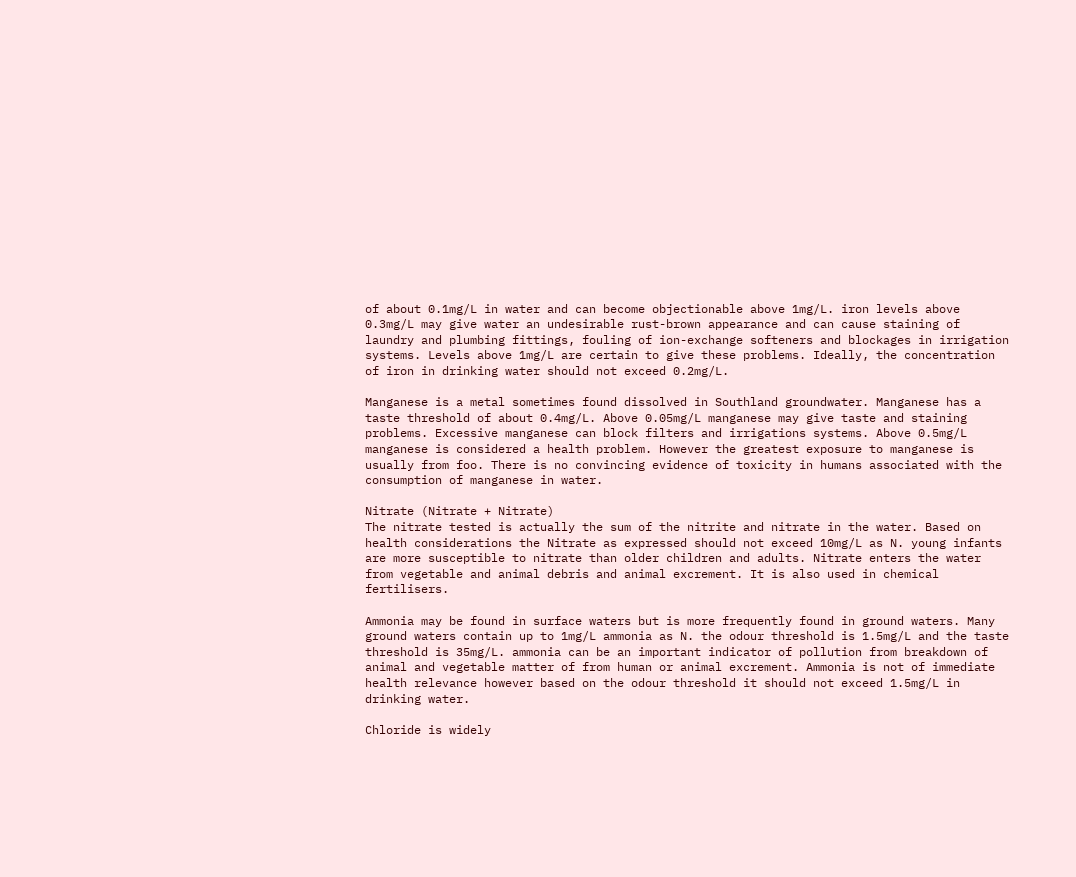of about 0.1mg/L in water and can become objectionable above 1mg/L. iron levels above 0.3mg/L may give water an undesirable rust-brown appearance and can cause staining of laundry and plumbing fittings, fouling of ion-exchange softeners and blockages in irrigation systems. Levels above 1mg/L are certain to give these problems. Ideally, the concentration of iron in drinking water should not exceed 0.2mg/L.

Manganese is a metal sometimes found dissolved in Southland groundwater. Manganese has a taste threshold of about 0.4mg/L. Above 0.05mg/L manganese may give taste and staining problems. Excessive manganese can block filters and irrigations systems. Above 0.5mg/L manganese is considered a health problem. However the greatest exposure to manganese is usually from foo. There is no convincing evidence of toxicity in humans associated with the consumption of manganese in water.

Nitrate (Nitrate + Nitrate)
The nitrate tested is actually the sum of the nitrite and nitrate in the water. Based on health considerations the Nitrate as expressed should not exceed 10mg/L as N. young infants are more susceptible to nitrate than older children and adults. Nitrate enters the water from vegetable and animal debris and animal excrement. It is also used in chemical fertilisers.

Ammonia may be found in surface waters but is more frequently found in ground waters. Many ground waters contain up to 1mg/L ammonia as N. the odour threshold is 1.5mg/L and the taste threshold is 35mg/L. ammonia can be an important indicator of pollution from breakdown of animal and vegetable matter of from human or animal excrement. Ammonia is not of immediate health relevance however based on the odour threshold it should not exceed 1.5mg/L in drinking water.

Chloride is widely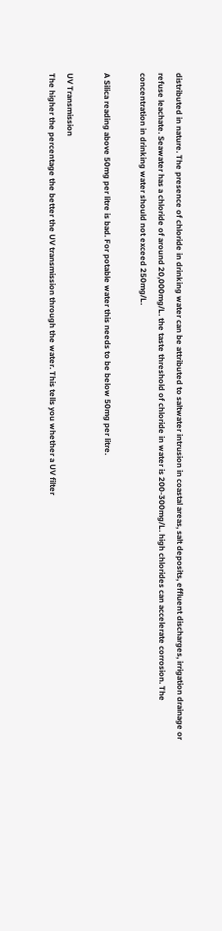distributed in nature. The presence of chloride in drinking water can be attributed to saltwater intrusion in coastal areas, salt deposits, effluent discharges, irrigation drainage or refuse leachate. Seawater has a chloride of around 20,000mg/L. the taste threshold of chloride in water is 200-300mg/L. high chlorides can accelerate corrosion. The concentration in drinking water should not exceed 250mg/L.

A Silica reading above 50mg per litre is bad. For potable water this needs to be below 50mg per litre.

UV Transmission
The higher the percentage the better the UV transmission through the water. This tells you whether a UV filter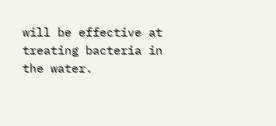will be effective at treating bacteria in the water.